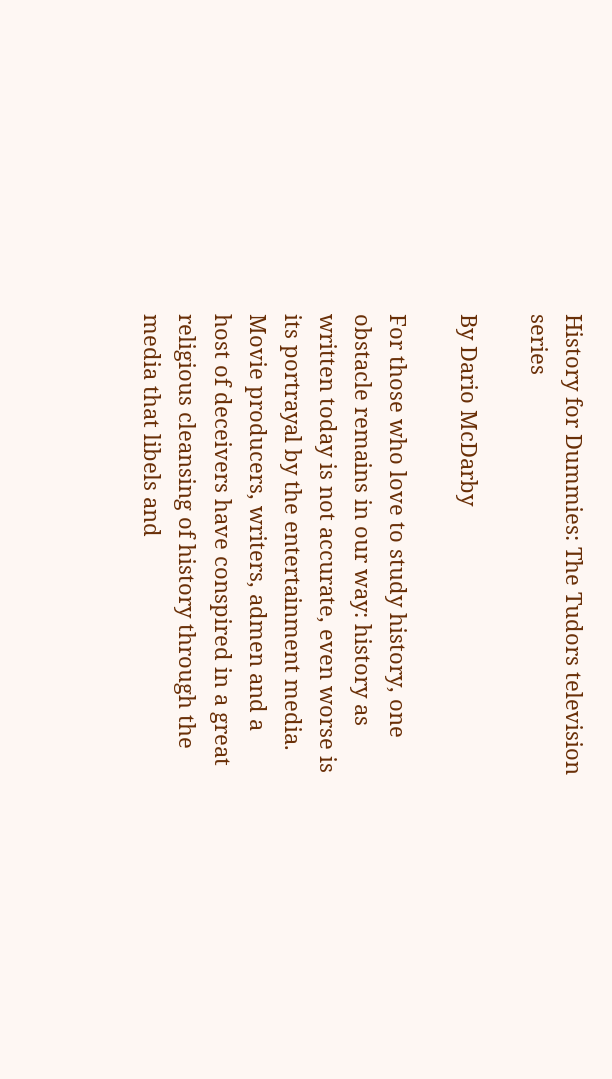History for Dummies: The Tudors television series

By Dario McDarby

For those who love to study history, one obstacle remains in our way: history as written today is not accurate, even worse is its portrayal by the entertainment media. Movie producers, writers, admen and a host of deceivers have conspired in a great religious cleansing of history through the media that libels and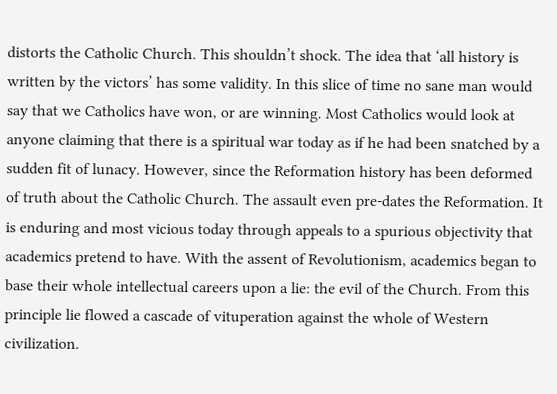distorts the Catholic Church. This shouldn’t shock. The idea that ‘all history is written by the victors’ has some validity. In this slice of time no sane man would say that we Catholics have won, or are winning. Most Catholics would look at anyone claiming that there is a spiritual war today as if he had been snatched by a sudden fit of lunacy. However, since the Reformation history has been deformed of truth about the Catholic Church. The assault even pre-dates the Reformation. It is enduring and most vicious today through appeals to a spurious objectivity that academics pretend to have. With the assent of Revolutionism, academics began to base their whole intellectual careers upon a lie: the evil of the Church. From this principle lie flowed a cascade of vituperation against the whole of Western civilization.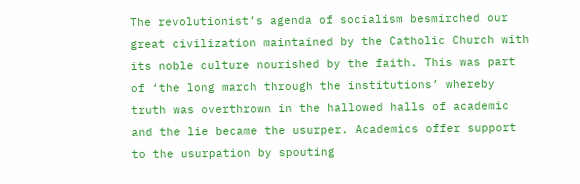The revolutionist’s agenda of socialism besmirched our great civilization maintained by the Catholic Church with its noble culture nourished by the faith. This was part of ‘the long march through the institutions’ whereby truth was overthrown in the hallowed halls of academic and the lie became the usurper. Academics offer support to the usurpation by spouting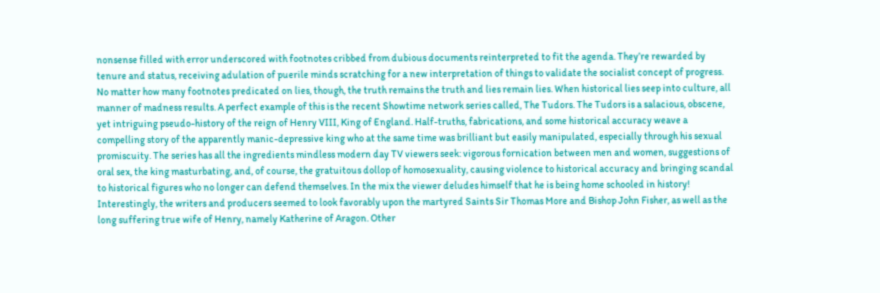nonsense filled with error underscored with footnotes cribbed from dubious documents reinterpreted to fit the agenda. They’re rewarded by tenure and status, receiving adulation of puerile minds scratching for a new interpretation of things to validate the socialist concept of progress. No matter how many footnotes predicated on lies, though, the truth remains the truth and lies remain lies. When historical lies seep into culture, all manner of madness results. A perfect example of this is the recent Showtime network series called, The Tudors. The Tudors is a salacious, obscene, yet intriguing pseudo-history of the reign of Henry VIII, King of England. Half-truths, fabrications, and some historical accuracy weave a compelling story of the apparently manic-depressive king who at the same time was brilliant but easily manipulated, especially through his sexual promiscuity. The series has all the ingredients mindless modern day TV viewers seek: vigorous fornication between men and women, suggestions of oral sex, the king masturbating, and, of course, the gratuitous dollop of homosexuality, causing violence to historical accuracy and bringing scandal to historical figures who no longer can defend themselves. In the mix the viewer deludes himself that he is being home schooled in history! Interestingly, the writers and producers seemed to look favorably upon the martyred Saints Sir Thomas More and Bishop John Fisher, as well as the long suffering true wife of Henry, namely Katherine of Aragon. Other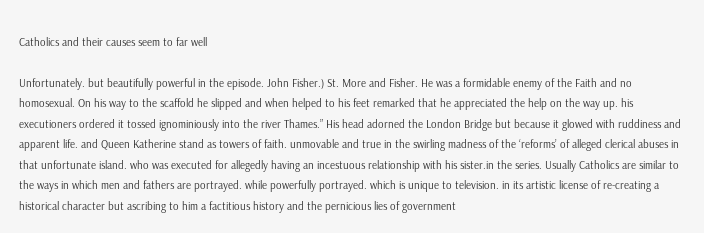Catholics and their causes seem to far well

Unfortunately. but beautifully powerful in the episode. John Fisher.) St. More and Fisher. He was a formidable enemy of the Faith and no homosexual. On his way to the scaffold he slipped and when helped to his feet remarked that he appreciated the help on the way up. his executioners ordered it tossed ignominiously into the river Thames.” His head adorned the London Bridge but because it glowed with ruddiness and apparent life. and Queen Katherine stand as towers of faith. unmovable and true in the swirling madness of the ‘reforms’ of alleged clerical abuses in that unfortunate island. who was executed for allegedly having an incestuous relationship with his sister.in the series. Usually Catholics are similar to the ways in which men and fathers are portrayed. while powerfully portrayed. which is unique to television. in its artistic license of re-creating a historical character but ascribing to him a factitious history and the pernicious lies of government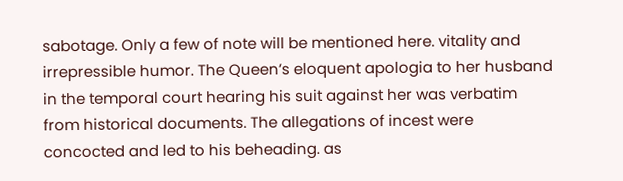sabotage. Only a few of note will be mentioned here. vitality and irrepressible humor. The Queen’s eloquent apologia to her husband in the temporal court hearing his suit against her was verbatim from historical documents. The allegations of incest were concocted and led to his beheading. as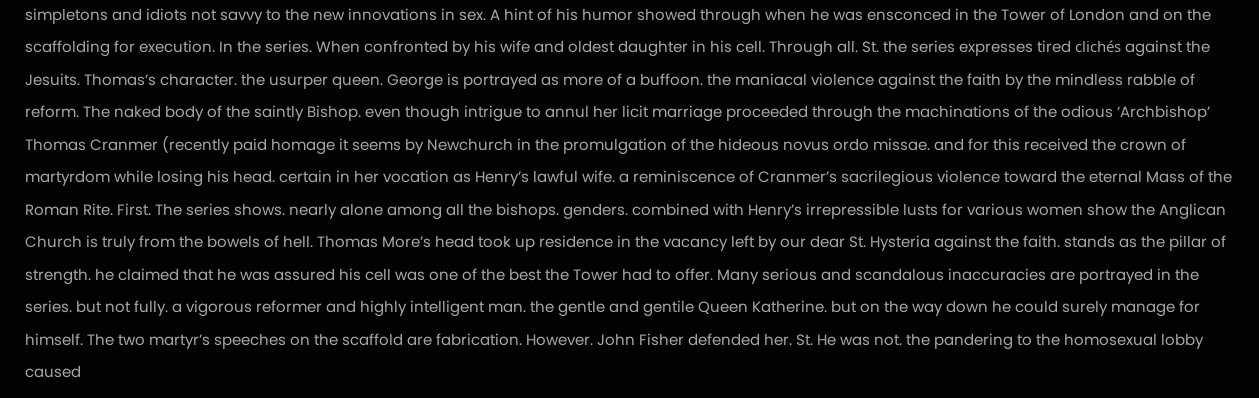simpletons and idiots not savvy to the new innovations in sex. A hint of his humor showed through when he was ensconced in the Tower of London and on the scaffolding for execution. In the series. When confronted by his wife and oldest daughter in his cell. Through all. St. the series expresses tired clichés against the Jesuits. Thomas’s character. the usurper queen. George is portrayed as more of a buffoon. the maniacal violence against the faith by the mindless rabble of reform. The naked body of the saintly Bishop. even though intrigue to annul her licit marriage proceeded through the machinations of the odious ‘Archbishop’ Thomas Cranmer (recently paid homage it seems by Newchurch in the promulgation of the hideous novus ordo missae. and for this received the crown of martyrdom while losing his head. certain in her vocation as Henry’s lawful wife. a reminiscence of Cranmer’s sacrilegious violence toward the eternal Mass of the Roman Rite. First. The series shows. nearly alone among all the bishops. genders. combined with Henry’s irrepressible lusts for various women show the Anglican Church is truly from the bowels of hell. Thomas More’s head took up residence in the vacancy left by our dear St. Hysteria against the faith. stands as the pillar of strength. he claimed that he was assured his cell was one of the best the Tower had to offer. Many serious and scandalous inaccuracies are portrayed in the series. but not fully. a vigorous reformer and highly intelligent man. the gentle and gentile Queen Katherine. but on the way down he could surely manage for himself. The two martyr’s speeches on the scaffold are fabrication. However. John Fisher defended her. St. He was not. the pandering to the homosexual lobby caused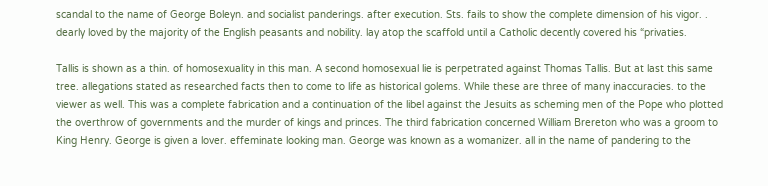scandal to the name of George Boleyn. and socialist panderings. after execution. Sts. fails to show the complete dimension of his vigor. . dearly loved by the majority of the English peasants and nobility. lay atop the scaffold until a Catholic decently covered his “privaties.

Tallis is shown as a thin. of homosexuality in this man. A second homosexual lie is perpetrated against Thomas Tallis. But at last this same tree. allegations stated as researched facts then to come to life as historical golems. While these are three of many inaccuracies. to the viewer as well. This was a complete fabrication and a continuation of the libel against the Jesuits as scheming men of the Pope who plotted the overthrow of governments and the murder of kings and princes. The third fabrication concerned William Brereton who was a groom to King Henry. George is given a lover. effeminate looking man. George was known as a womanizer. all in the name of pandering to the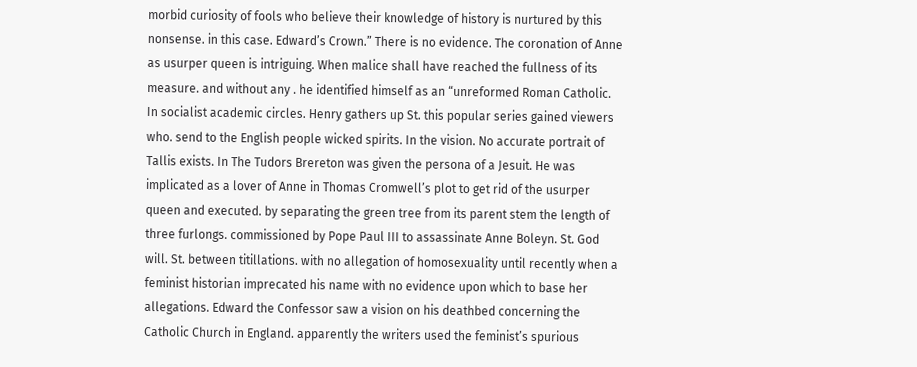morbid curiosity of fools who believe their knowledge of history is nurtured by this nonsense. in this case. Edward’s Crown.” There is no evidence. The coronation of Anne as usurper queen is intriguing. When malice shall have reached the fullness of its measure. and without any . he identified himself as an “unreformed Roman Catholic. In socialist academic circles. Henry gathers up St. this popular series gained viewers who. send to the English people wicked spirits. In the vision. No accurate portrait of Tallis exists. In The Tudors Brereton was given the persona of a Jesuit. He was implicated as a lover of Anne in Thomas Cromwell’s plot to get rid of the usurper queen and executed. by separating the green tree from its parent stem the length of three furlongs. commissioned by Pope Paul III to assassinate Anne Boleyn. St. God will. St. between titillations. with no allegation of homosexuality until recently when a feminist historian imprecated his name with no evidence upon which to base her allegations. Edward the Confessor saw a vision on his deathbed concerning the Catholic Church in England. apparently the writers used the feminist’s spurious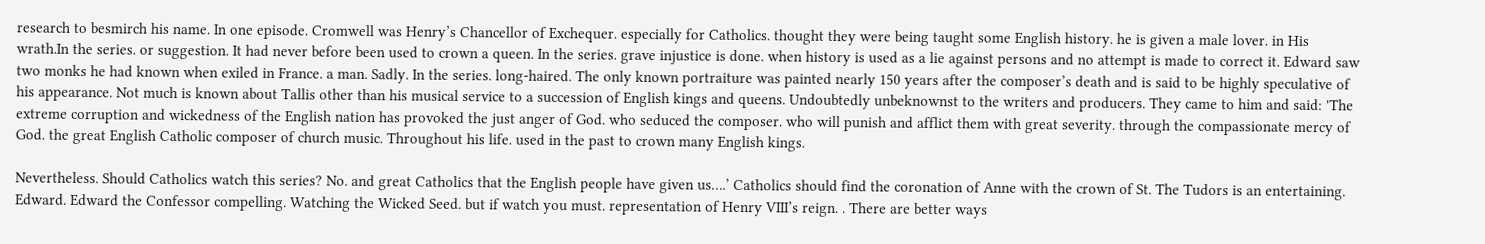research to besmirch his name. In one episode. Cromwell was Henry’s Chancellor of Exchequer. especially for Catholics. thought they were being taught some English history. he is given a male lover. in His wrath.In the series. or suggestion. It had never before been used to crown a queen. In the series. grave injustice is done. when history is used as a lie against persons and no attempt is made to correct it. Edward saw two monks he had known when exiled in France. a man. Sadly. In the series. long-haired. The only known portraiture was painted nearly 150 years after the composer’s death and is said to be highly speculative of his appearance. Not much is known about Tallis other than his musical service to a succession of English kings and queens. Undoubtedly unbeknownst to the writers and producers. They came to him and said: 'The extreme corruption and wickedness of the English nation has provoked the just anger of God. who seduced the composer. who will punish and afflict them with great severity. through the compassionate mercy of God. the great English Catholic composer of church music. Throughout his life. used in the past to crown many English kings.

Nevertheless. Should Catholics watch this series? No. and great Catholics that the English people have given us….’ Catholics should find the coronation of Anne with the crown of St. The Tudors is an entertaining. Edward. Edward the Confessor compelling. Watching the Wicked Seed. but if watch you must. representation of Henry VIII’s reign. . There are better ways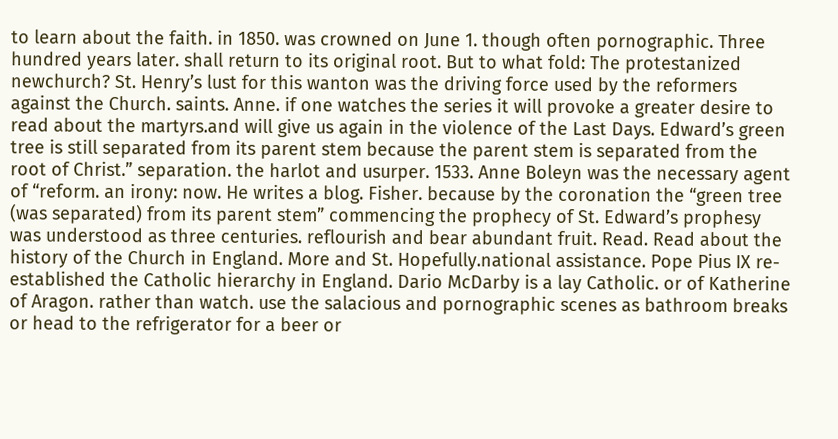to learn about the faith. in 1850. was crowned on June 1. though often pornographic. Three hundred years later. shall return to its original root. But to what fold: The protestanized newchurch? St. Henry’s lust for this wanton was the driving force used by the reformers against the Church. saints. Anne. if one watches the series it will provoke a greater desire to read about the martyrs.and will give us again in the violence of the Last Days. Edward’s green tree is still separated from its parent stem because the parent stem is separated from the root of Christ.” separation. the harlot and usurper. 1533. Anne Boleyn was the necessary agent of “reform. an irony: now. He writes a blog. Fisher. because by the coronation the “green tree (was separated) from its parent stem” commencing the prophecy of St. Edward’s prophesy was understood as three centuries. reflourish and bear abundant fruit. Read. Read about the history of the Church in England. More and St. Hopefully.national assistance. Pope Pius IX re-established the Catholic hierarchy in England. Dario McDarby is a lay Catholic. or of Katherine of Aragon. rather than watch. use the salacious and pornographic scenes as bathroom breaks or head to the refrigerator for a beer or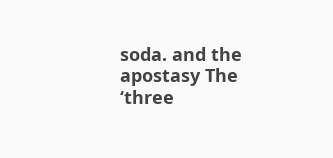soda. and the apostasy The ‘three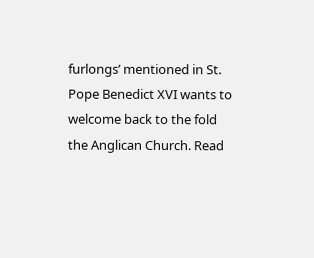furlongs’ mentioned in St. Pope Benedict XVI wants to welcome back to the fold the Anglican Church. Read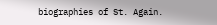biographies of St. Again.